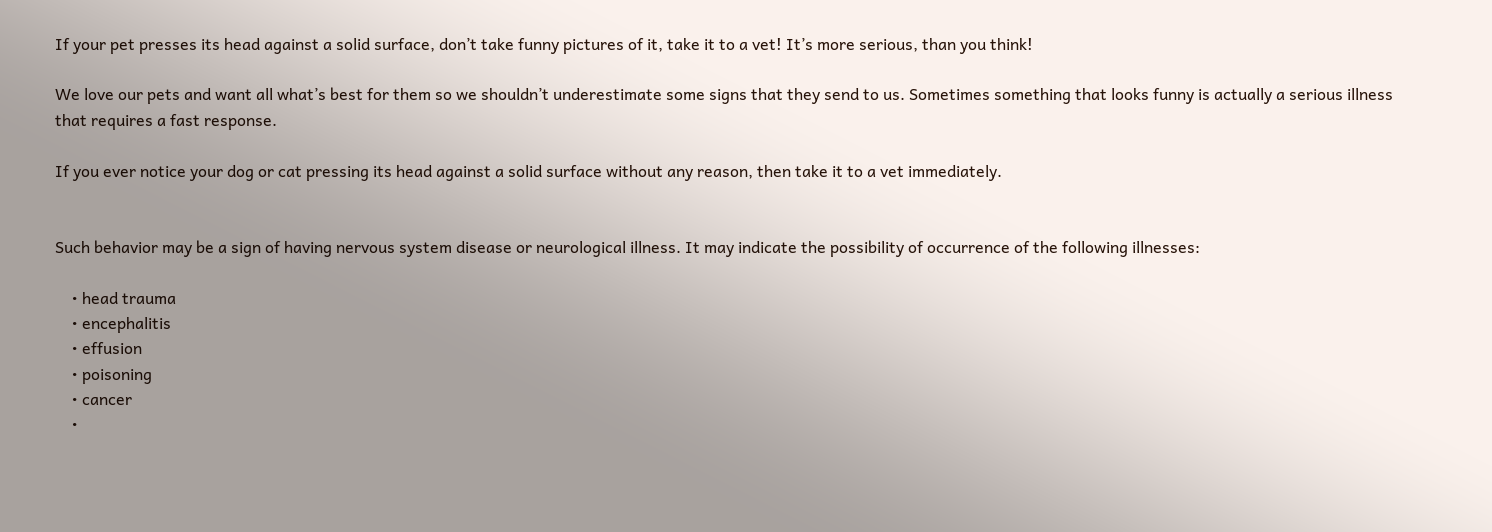If your pet presses its head against a solid surface, don’t take funny pictures of it, take it to a vet! It’s more serious, than you think!

We love our pets and want all what’s best for them so we shouldn’t underestimate some signs that they send to us. Sometimes something that looks funny is actually a serious illness that requires a fast response.

If you ever notice your dog or cat pressing its head against a solid surface without any reason, then take it to a vet immediately.


Such behavior may be a sign of having nervous system disease or neurological illness. It may indicate the possibility of occurrence of the following illnesses:

    • head trauma
    • encephalitis
    • effusion
    • poisoning
    • cancer
    •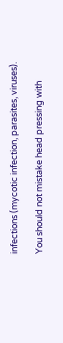infections (mycotic infection, parasites, viruses).

You should not mistake head pressing with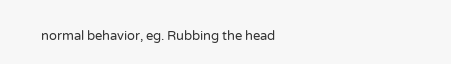normal behavior, eg. Rubbing the head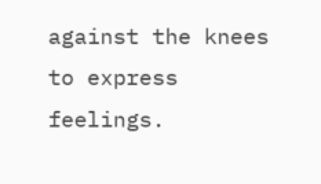against the knees to express feelings.